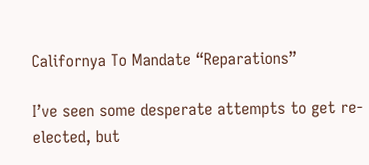Californya To Mandate “Reparations”

I’ve seen some desperate attempts to get re-elected, but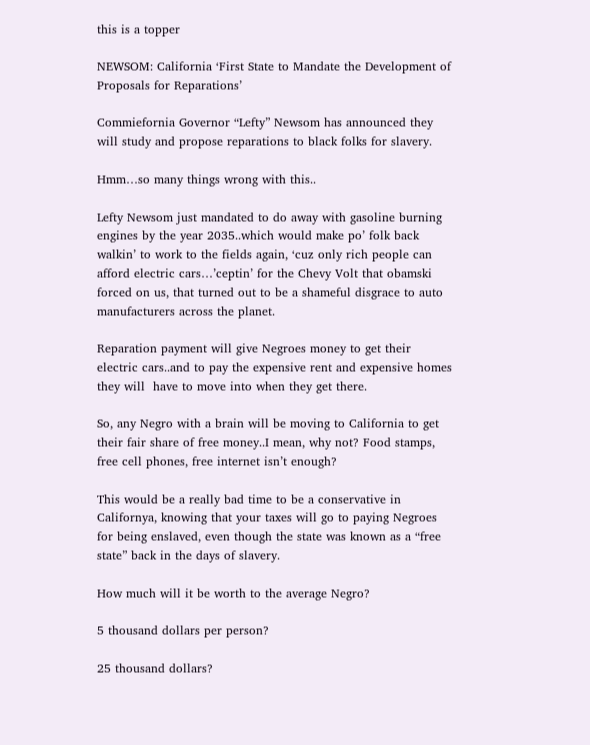this is a topper

NEWSOM: California ‘First State to Mandate the Development of Proposals for Reparations’

Commiefornia Governor “Lefty” Newsom has announced they will study and propose reparations to black folks for slavery.

Hmm…so many things wrong with this..

Lefty Newsom just mandated to do away with gasoline burning engines by the year 2035..which would make po’ folk back walkin’ to work to the fields again, ‘cuz only rich people can afford electric cars…’ceptin’ for the Chevy Volt that obamski forced on us, that turned out to be a shameful disgrace to auto manufacturers across the planet.

Reparation payment will give Negroes money to get their electric cars..and to pay the expensive rent and expensive homes they will  have to move into when they get there.

So, any Negro with a brain will be moving to California to get their fair share of free money..I mean, why not? Food stamps, free cell phones, free internet isn’t enough?

This would be a really bad time to be a conservative in Californya, knowing that your taxes will go to paying Negroes for being enslaved, even though the state was known as a “free state” back in the days of slavery.

How much will it be worth to the average Negro?

5 thousand dollars per person?

25 thousand dollars?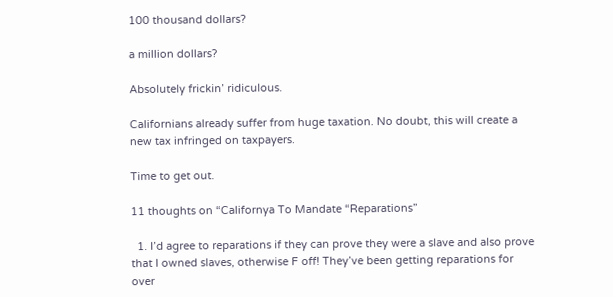100 thousand dollars?

a million dollars?

Absolutely frickin’ ridiculous.

Californians already suffer from huge taxation. No doubt, this will create a new tax infringed on taxpayers.

Time to get out.

11 thoughts on “Californya To Mandate “Reparations”

  1. I’d agree to reparations if they can prove they were a slave and also prove that I owned slaves, otherwise F off! They’ve been getting reparations for over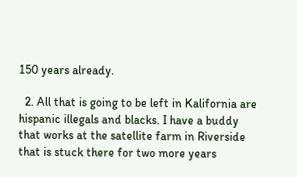150 years already.

  2. All that is going to be left in Kalifornia are hispanic illegals and blacks. I have a buddy that works at the satellite farm in Riverside that is stuck there for two more years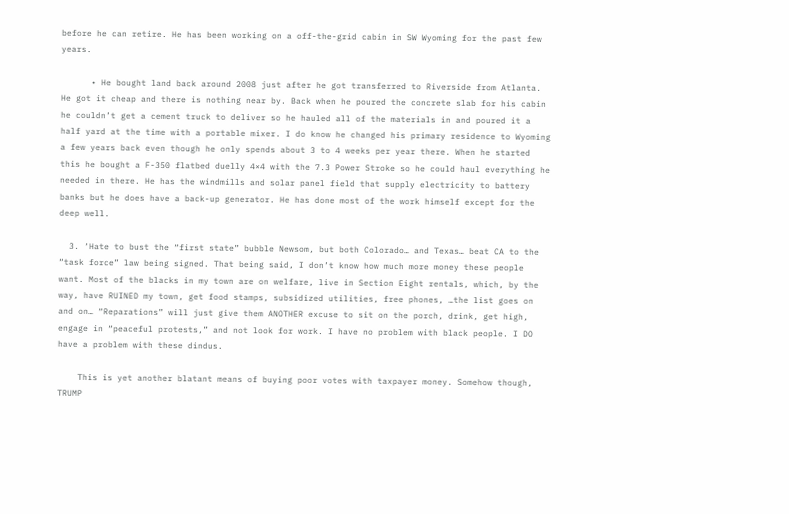before he can retire. He has been working on a off-the-grid cabin in SW Wyoming for the past few years.

      • He bought land back around 2008 just after he got transferred to Riverside from Atlanta. He got it cheap and there is nothing near by. Back when he poured the concrete slab for his cabin he couldn’t get a cement truck to deliver so he hauled all of the materials in and poured it a half yard at the time with a portable mixer. I do know he changed his primary residence to Wyoming a few years back even though he only spends about 3 to 4 weeks per year there. When he started this he bought a F-350 flatbed duelly 4×4 with the 7.3 Power Stroke so he could haul everything he needed in there. He has the windmills and solar panel field that supply electricity to battery banks but he does have a back-up generator. He has done most of the work himself except for the deep well.

  3. ‘Hate to bust the “first state” bubble Newsom, but both Colorado… and Texas… beat CA to the “task force” law being signed. That being said, I don’t know how much more money these people want. Most of the blacks in my town are on welfare, live in Section Eight rentals, which, by the way, have RUINED my town, get food stamps, subsidized utilities, free phones, …the list goes on and on… “Reparations” will just give them ANOTHER excuse to sit on the porch, drink, get high, engage in “peaceful protests,” and not look for work. I have no problem with black people. I DO have a problem with these dindus.

    This is yet another blatant means of buying poor votes with taxpayer money. Somehow though, TRUMP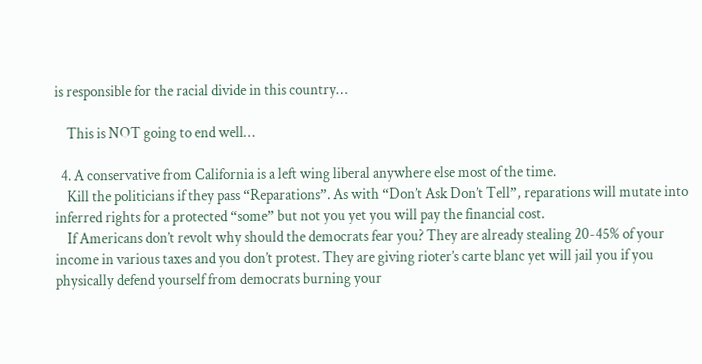is responsible for the racial divide in this country…

    This is NOT going to end well…

  4. A conservative from California is a left wing liberal anywhere else most of the time.
    Kill the politicians if they pass “Reparations”. As with “Don’t Ask Don’t Tell”, reparations will mutate into inferred rights for a protected “some” but not you yet you will pay the financial cost.
    If Americans don’t revolt why should the democrats fear you? They are already stealing 20-45% of your income in various taxes and you don’t protest. They are giving rioter’s carte blanc yet will jail you if you physically defend yourself from democrats burning your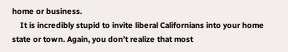home or business.
    It is incredibly stupid to invite liberal Californians into your home state or town. Again, you don’t realize that most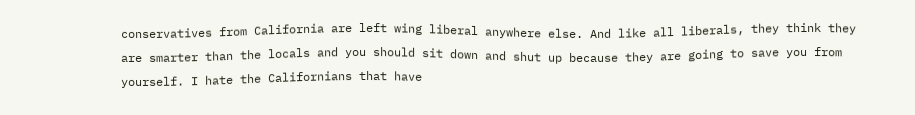conservatives from California are left wing liberal anywhere else. And like all liberals, they think they are smarter than the locals and you should sit down and shut up because they are going to save you from yourself. I hate the Californians that have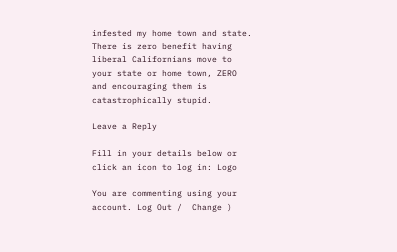infested my home town and state. There is zero benefit having liberal Californians move to your state or home town, ZERO and encouraging them is catastrophically stupid.

Leave a Reply

Fill in your details below or click an icon to log in: Logo

You are commenting using your account. Log Out /  Change )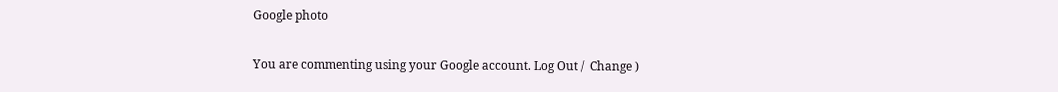Google photo

You are commenting using your Google account. Log Out /  Change )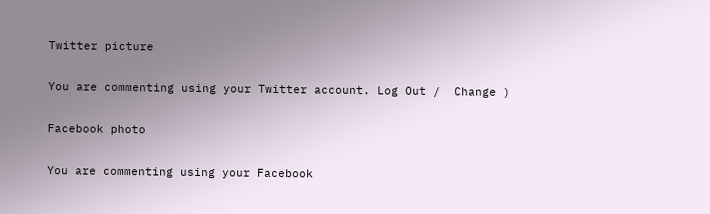Twitter picture

You are commenting using your Twitter account. Log Out /  Change )

Facebook photo

You are commenting using your Facebook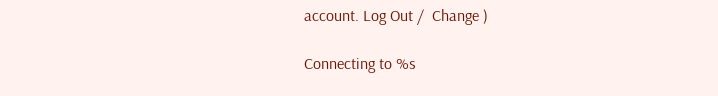account. Log Out /  Change )

Connecting to %s